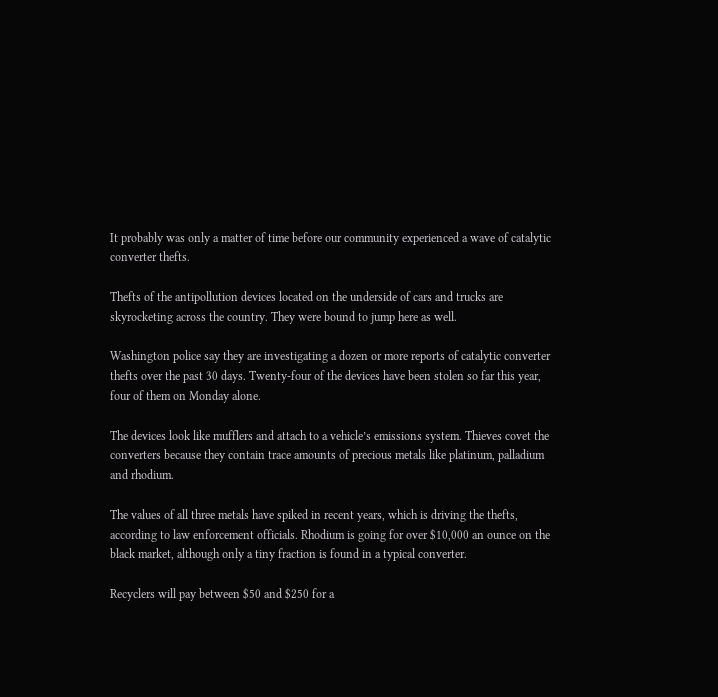It probably was only a matter of time before our community experienced a wave of catalytic converter thefts.

Thefts of the antipollution devices located on the underside of cars and trucks are skyrocketing across the country. They were bound to jump here as well.

Washington police say they are investigating a dozen or more reports of catalytic converter thefts over the past 30 days. Twenty-four of the devices have been stolen so far this year, four of them on Monday alone.

The devices look like mufflers and attach to a vehicle’s emissions system. Thieves covet the converters because they contain trace amounts of precious metals like platinum, palladium and rhodium.

The values of all three metals have spiked in recent years, which is driving the thefts, according to law enforcement officials. Rhodium is going for over $10,000 an ounce on the black market, although only a tiny fraction is found in a typical converter.

Recyclers will pay between $50 and $250 for a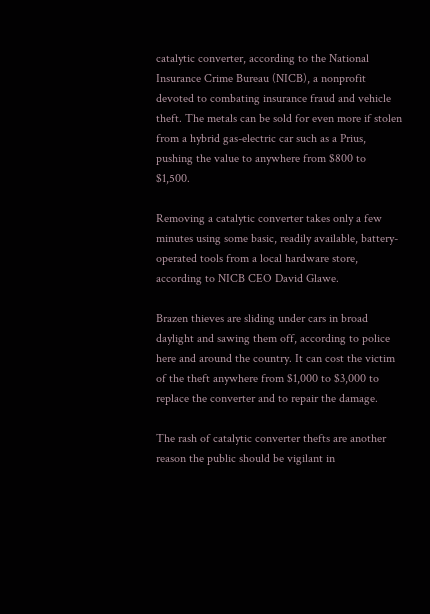catalytic converter, according to the National Insurance Crime Bureau (NICB), a nonprofit devoted to combating insurance fraud and vehicle theft. The metals can be sold for even more if stolen from a hybrid gas-electric car such as a Prius, pushing the value to anywhere from $800 to $1,500.

Removing a catalytic converter takes only a few minutes using some basic, readily available, battery-operated tools from a local hardware store, according to NICB CEO David Glawe.

Brazen thieves are sliding under cars in broad daylight and sawing them off, according to police here and around the country. It can cost the victim of the theft anywhere from $1,000 to $3,000 to replace the converter and to repair the damage.

The rash of catalytic converter thefts are another reason the public should be vigilant in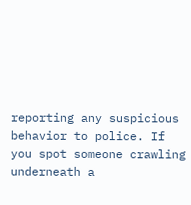reporting any suspicious behavior to police. If you spot someone crawling underneath a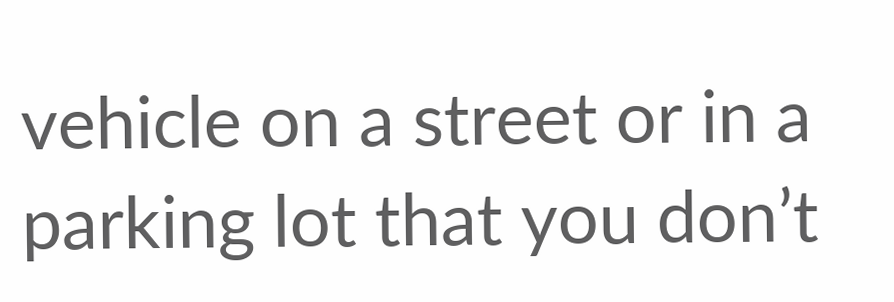vehicle on a street or in a parking lot that you don’t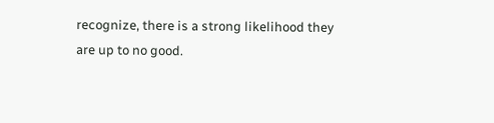recognize, there is a strong likelihood they are up to no good.